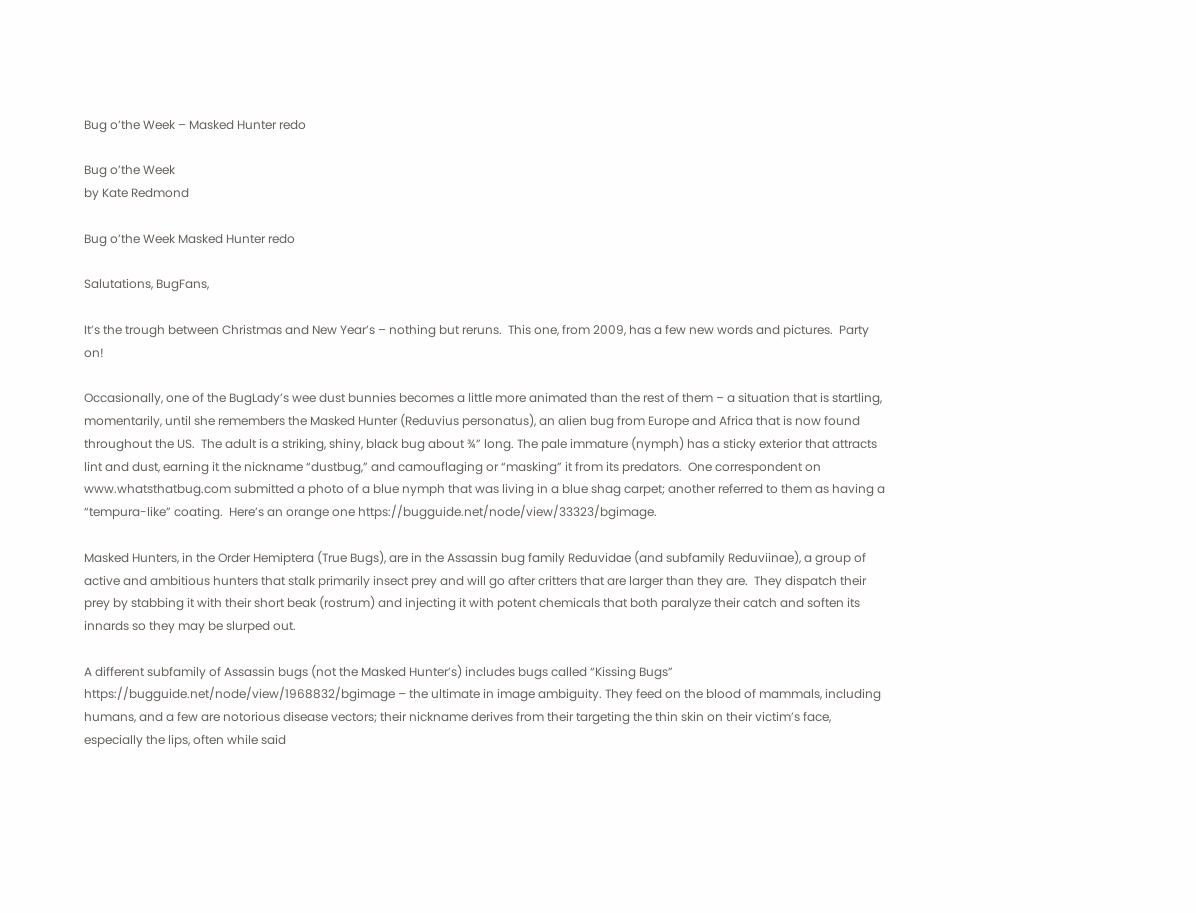Bug o’the Week – Masked Hunter redo

Bug o’the Week
by Kate Redmond

Bug o’the Week Masked Hunter redo

Salutations, BugFans,

It’s the trough between Christmas and New Year’s – nothing but reruns.  This one, from 2009, has a few new words and pictures.  Party on!

Occasionally, one of the BugLady’s wee dust bunnies becomes a little more animated than the rest of them – a situation that is startling, momentarily, until she remembers the Masked Hunter (Reduvius personatus), an alien bug from Europe and Africa that is now found throughout the US.  The adult is a striking, shiny, black bug about ¾” long. The pale immature (nymph) has a sticky exterior that attracts lint and dust, earning it the nickname “dustbug,” and camouflaging or “masking” it from its predators.  One correspondent on www.whatsthatbug.com submitted a photo of a blue nymph that was living in a blue shag carpet; another referred to them as having a “tempura-like” coating.  Here’s an orange one https://bugguide.net/node/view/33323/bgimage.

Masked Hunters, in the Order Hemiptera (True Bugs), are in the Assassin bug family Reduvidae (and subfamily Reduviinae), a group of active and ambitious hunters that stalk primarily insect prey and will go after critters that are larger than they are.  They dispatch their prey by stabbing it with their short beak (rostrum) and injecting it with potent chemicals that both paralyze their catch and soften its innards so they may be slurped out.

A different subfamily of Assassin bugs (not the Masked Hunter’s) includes bugs called “Kissing Bugs” https://bugguide.net/node/view/1968832/bgimage – the ultimate in image ambiguity. They feed on the blood of mammals, including humans, and a few are notorious disease vectors; their nickname derives from their targeting the thin skin on their victim’s face, especially the lips, often while said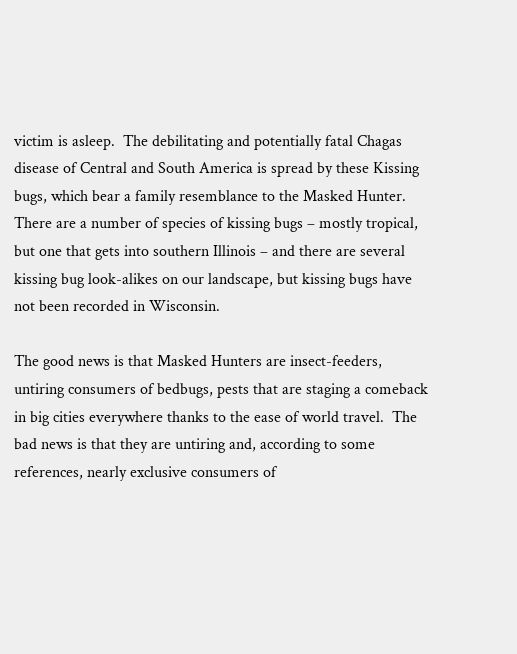victim is asleep.  The debilitating and potentially fatal Chagas disease of Central and South America is spread by these Kissing bugs, which bear a family resemblance to the Masked Hunter.  There are a number of species of kissing bugs – mostly tropical, but one that gets into southern Illinois – and there are several kissing bug look-alikes on our landscape, but kissing bugs have not been recorded in Wisconsin.

The good news is that Masked Hunters are insect-feeders, untiring consumers of bedbugs, pests that are staging a comeback in big cities everywhere thanks to the ease of world travel.  The bad news is that they are untiring and, according to some references, nearly exclusive consumers of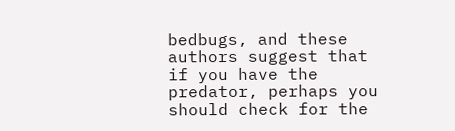bedbugs, and these authors suggest that if you have the predator, perhaps you should check for the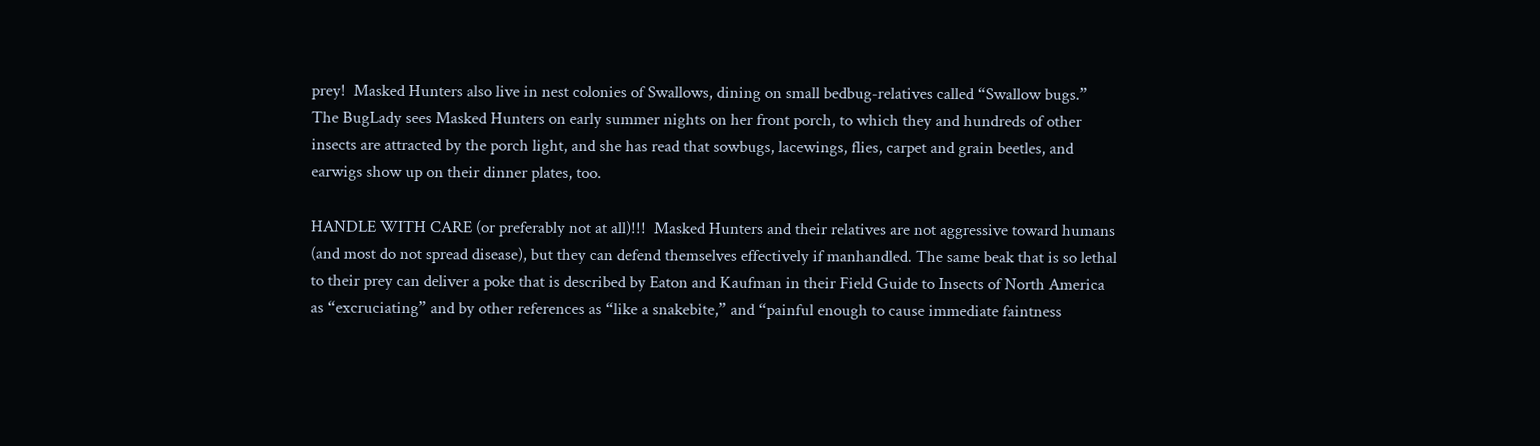prey!  Masked Hunters also live in nest colonies of Swallows, dining on small bedbug-relatives called “Swallow bugs.”  The BugLady sees Masked Hunters on early summer nights on her front porch, to which they and hundreds of other insects are attracted by the porch light, and she has read that sowbugs, lacewings, flies, carpet and grain beetles, and earwigs show up on their dinner plates, too.

HANDLE WITH CARE (or preferably not at all)!!!  Masked Hunters and their relatives are not aggressive toward humans (and most do not spread disease), but they can defend themselves effectively if manhandled. The same beak that is so lethal to their prey can deliver a poke that is described by Eaton and Kaufman in their Field Guide to Insects of North America as “excruciating” and by other references as “like a snakebite,” and “painful enough to cause immediate faintness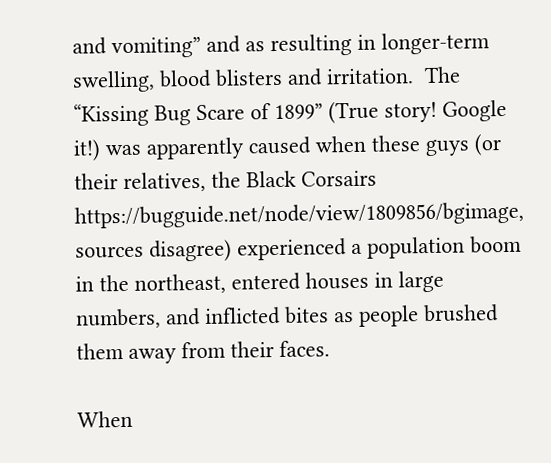and vomiting” and as resulting in longer-term swelling, blood blisters and irritation.  The “Kissing Bug Scare of 1899” (True story! Google it!) was apparently caused when these guys (or their relatives, the Black Corsairs https://bugguide.net/node/view/1809856/bgimage, sources disagree) experienced a population boom in the northeast, entered houses in large numbers, and inflicted bites as people brushed them away from their faces.

When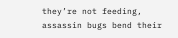they’re not feeding, assassin bugs bend their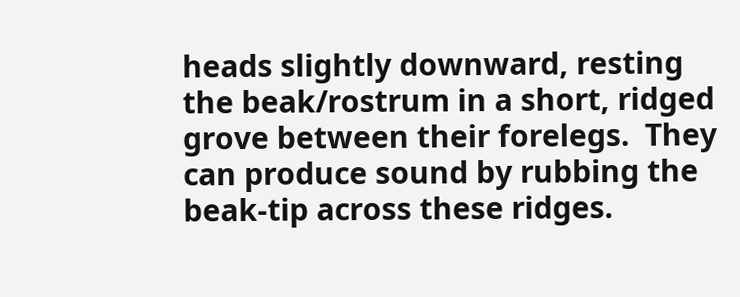heads slightly downward, resting the beak/rostrum in a short, ridged grove between their forelegs.  They can produce sound by rubbing the beak-tip across these ridges.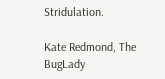Stridulation.

Kate Redmond, The BugLady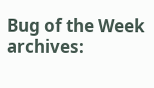Bug of the Week archives: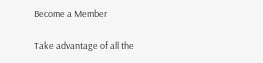Become a Member

Take advantage of all the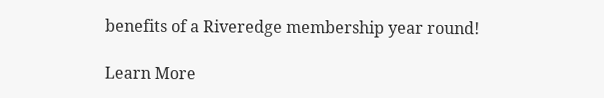benefits of a Riveredge membership year round!

Learn More